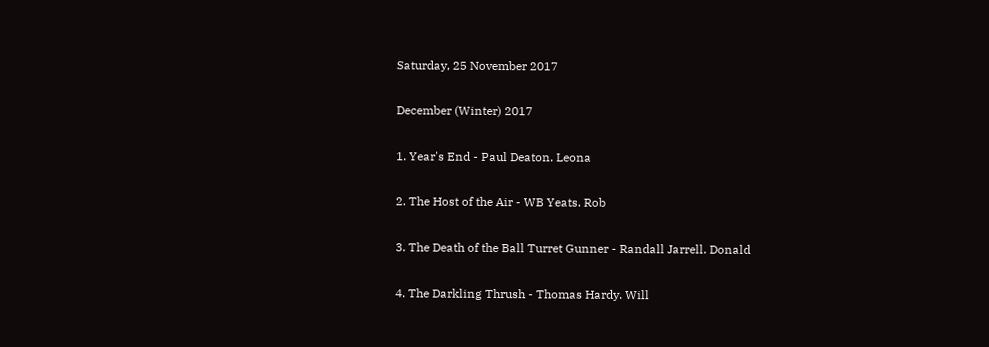Saturday, 25 November 2017

December (Winter) 2017

1. Year's End - Paul Deaton. Leona

2. The Host of the Air - WB Yeats. Rob

3. The Death of the Ball Turret Gunner - Randall Jarrell. Donald

4. The Darkling Thrush - Thomas Hardy. Will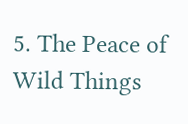5. The Peace of Wild Things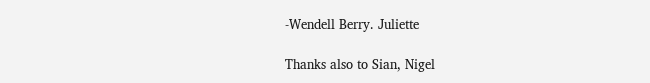-Wendell Berry. Juliette

Thanks also to Sian, Nigel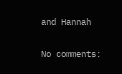and Hannah

No comments: